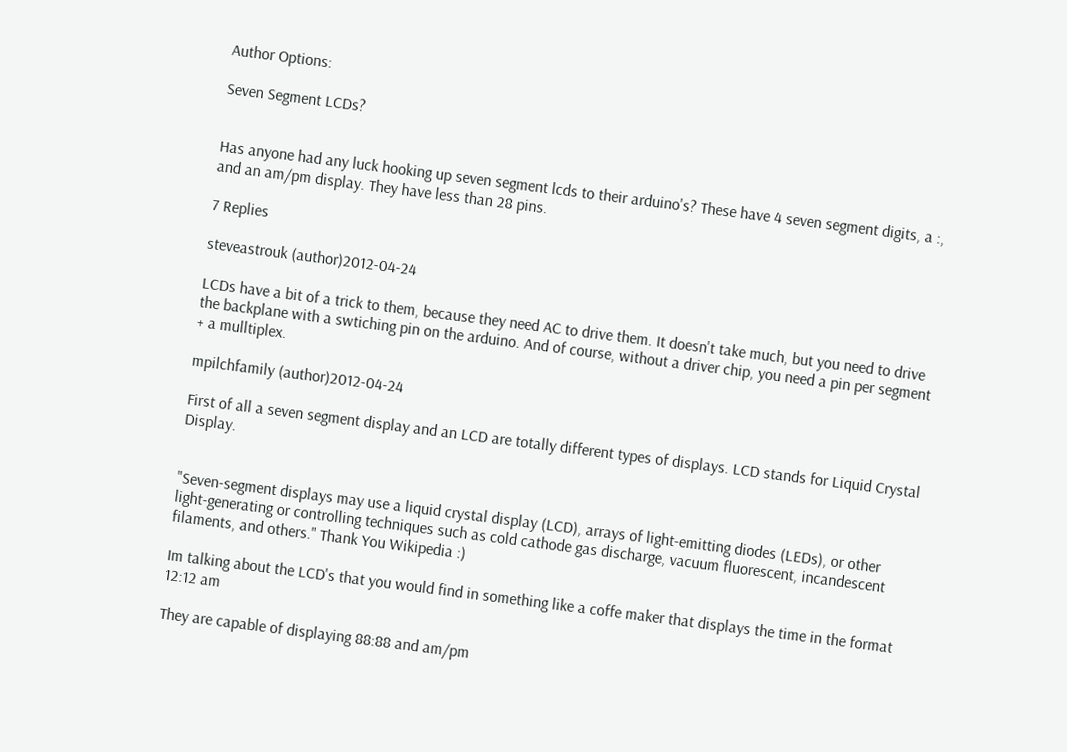Author Options:

Seven Segment LCDs?


Has anyone had any luck hooking up seven segment lcds to their arduino's? These have 4 seven segment digits, a :, and an am/pm display. They have less than 28 pins.

7 Replies

steveastrouk (author)2012-04-24

LCDs have a bit of a trick to them, because they need AC to drive them. It doesn't take much, but you need to drive the backplane with a swtiching pin on the arduino. And of course, without a driver chip, you need a pin per segment + a mulltiplex.

mpilchfamily (author)2012-04-24

First of all a seven segment display and an LCD are totally different types of displays. LCD stands for Liquid Crystal Display.


"Seven-segment displays may use a liquid crystal display (LCD), arrays of light-emitting diodes (LEDs), or other light-generating or controlling techniques such as cold cathode gas discharge, vacuum fluorescent, incandescent filaments, and others." Thank You Wikipedia :)

Im talking about the LCD's that you would find in something like a coffe maker that displays the time in the format 12:12 am

They are capable of displaying 88:88 and am/pm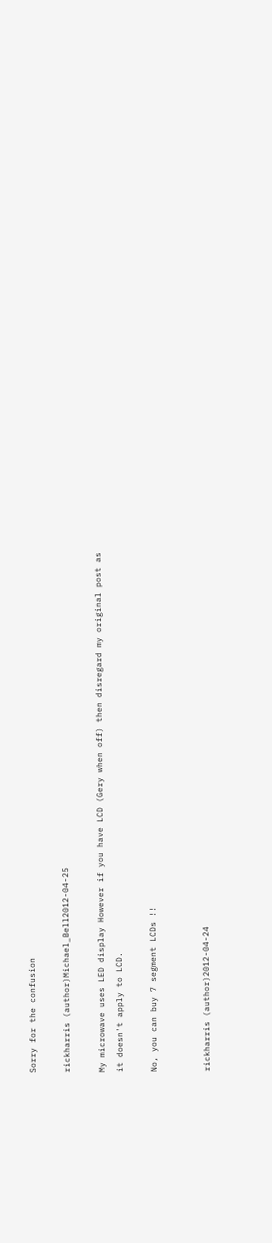Sorry for the confusion

rickharris (author)Michael_Bell2012-04-25

My microwave uses LED display However if you have LCD (Gery when off) then disregard my original post as it doesn't apply to LCD.

No, you can buy 7 segment LCDs !!


rickharris (author)2012-04-24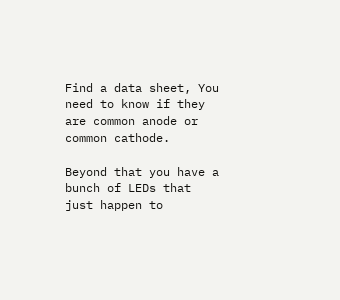Find a data sheet, You need to know if they are common anode or common cathode.

Beyond that you have a bunch of LEDs that just happen to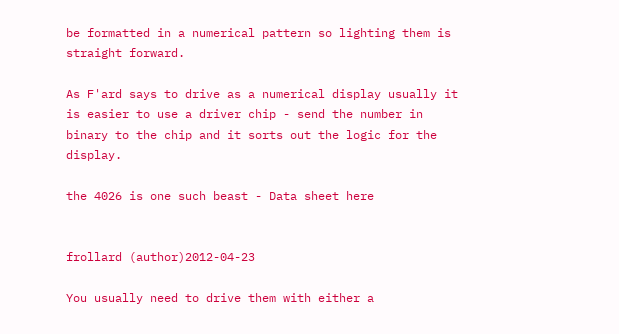be formatted in a numerical pattern so lighting them is straight forward.

As F'ard says to drive as a numerical display usually it is easier to use a driver chip - send the number in binary to the chip and it sorts out the logic for the display.

the 4026 is one such beast - Data sheet here


frollard (author)2012-04-23

You usually need to drive them with either a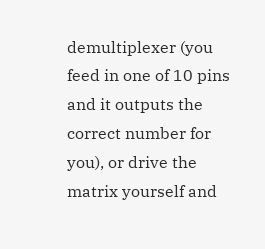demultiplexer (you feed in one of 10 pins and it outputs the correct number for you), or drive the matrix yourself and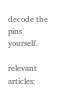decode the pins yourself.

relevant articles: